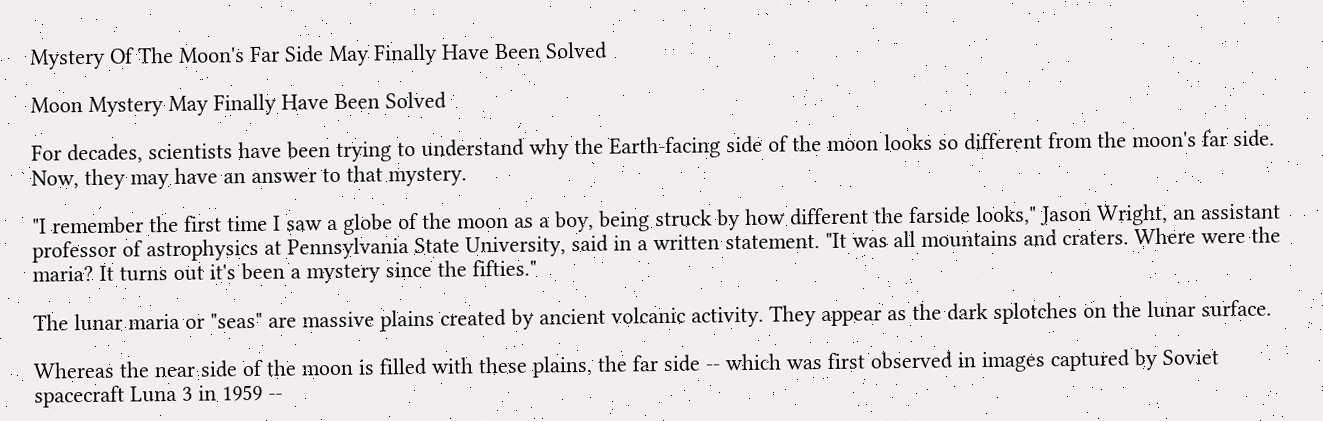Mystery Of The Moon's Far Side May Finally Have Been Solved

Moon Mystery May Finally Have Been Solved

For decades, scientists have been trying to understand why the Earth-facing side of the moon looks so different from the moon's far side. Now, they may have an answer to that mystery.

"I remember the first time I saw a globe of the moon as a boy, being struck by how different the farside looks," Jason Wright, an assistant professor of astrophysics at Pennsylvania State University, said in a written statement. "It was all mountains and craters. Where were the maria? It turns out it's been a mystery since the fifties."

The lunar maria or "seas" are massive plains created by ancient volcanic activity. They appear as the dark splotches on the lunar surface.

Whereas the near side of the moon is filled with these plains, the far side -- which was first observed in images captured by Soviet spacecraft Luna 3 in 1959 --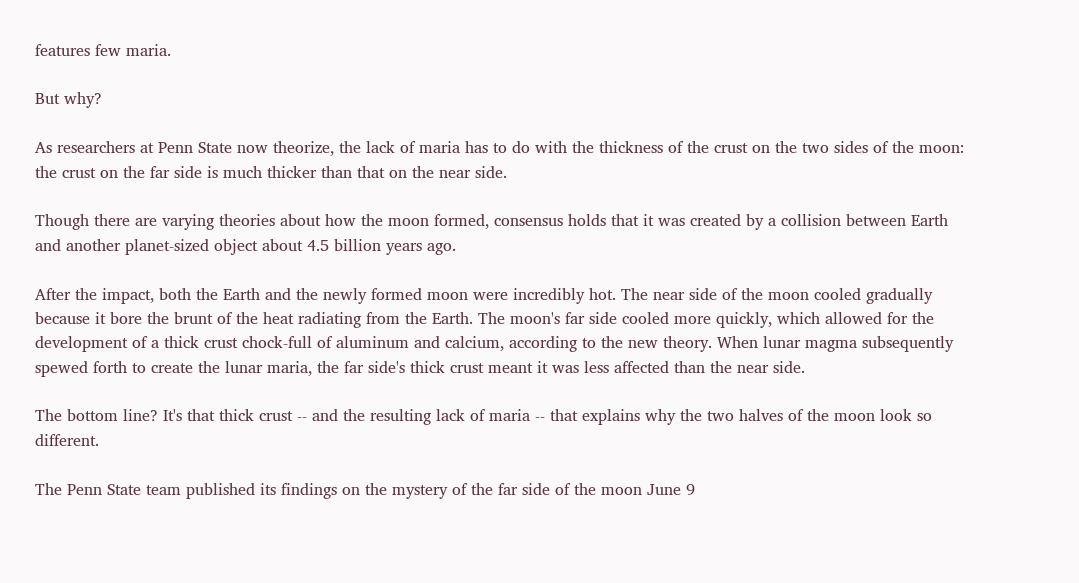features few maria.

But why?

As researchers at Penn State now theorize, the lack of maria has to do with the thickness of the crust on the two sides of the moon: the crust on the far side is much thicker than that on the near side.

Though there are varying theories about how the moon formed, consensus holds that it was created by a collision between Earth and another planet-sized object about 4.5 billion years ago.

After the impact, both the Earth and the newly formed moon were incredibly hot. The near side of the moon cooled gradually because it bore the brunt of the heat radiating from the Earth. The moon's far side cooled more quickly, which allowed for the development of a thick crust chock-full of aluminum and calcium, according to the new theory. When lunar magma subsequently spewed forth to create the lunar maria, the far side's thick crust meant it was less affected than the near side.

The bottom line? It's that thick crust -- and the resulting lack of maria -- that explains why the two halves of the moon look so different.

The Penn State team published its findings on the mystery of the far side of the moon June 9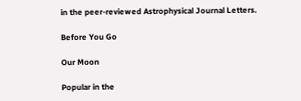in the peer-reviewed Astrophysical Journal Letters.

Before You Go

Our Moon

Popular in the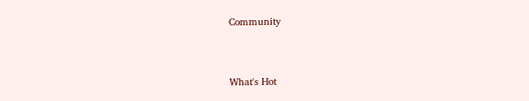Community


What's Hot